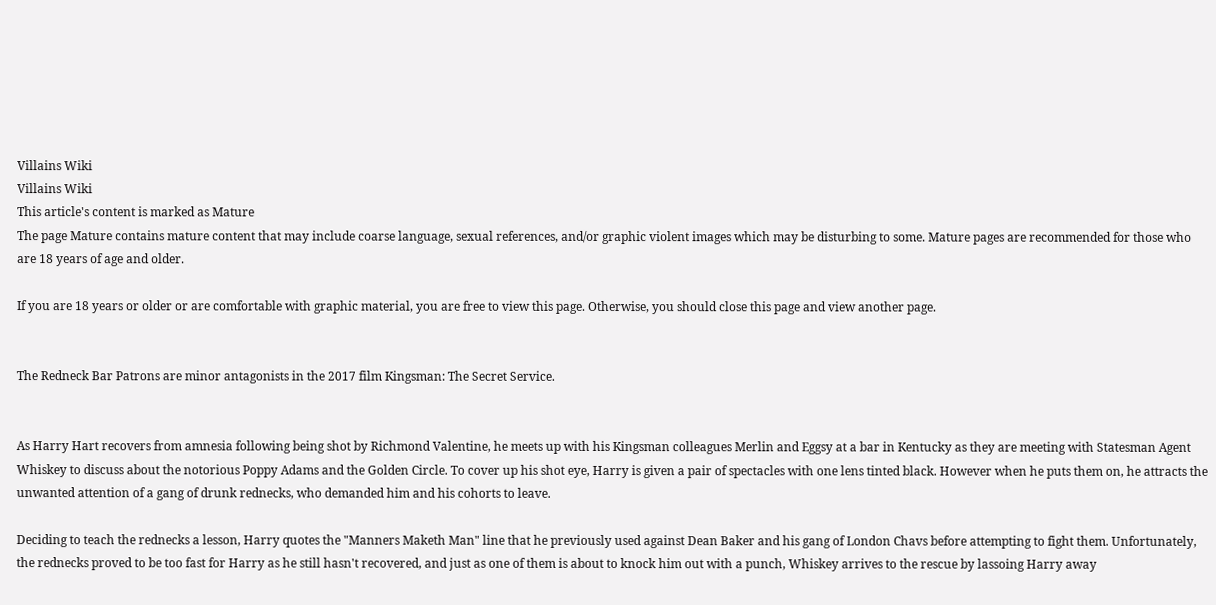Villains Wiki
Villains Wiki
This article's content is marked as Mature
The page Mature contains mature content that may include coarse language, sexual references, and/or graphic violent images which may be disturbing to some. Mature pages are recommended for those who are 18 years of age and older.

If you are 18 years or older or are comfortable with graphic material, you are free to view this page. Otherwise, you should close this page and view another page.


The Redneck Bar Patrons are minor antagonists in the 2017 film Kingsman: The Secret Service.


As Harry Hart recovers from amnesia following being shot by Richmond Valentine, he meets up with his Kingsman colleagues Merlin and Eggsy at a bar in Kentucky as they are meeting with Statesman Agent Whiskey to discuss about the notorious Poppy Adams and the Golden Circle. To cover up his shot eye, Harry is given a pair of spectacles with one lens tinted black. However when he puts them on, he attracts the unwanted attention of a gang of drunk rednecks, who demanded him and his cohorts to leave.

Deciding to teach the rednecks a lesson, Harry quotes the "Manners Maketh Man" line that he previously used against Dean Baker and his gang of London Chavs before attempting to fight them. Unfortunately, the rednecks proved to be too fast for Harry as he still hasn't recovered, and just as one of them is about to knock him out with a punch, Whiskey arrives to the rescue by lassoing Harry away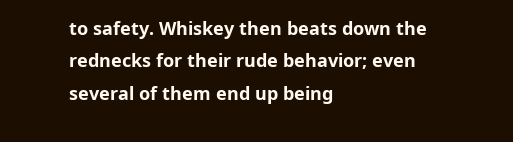to safety. Whiskey then beats down the rednecks for their rude behavior; even several of them end up being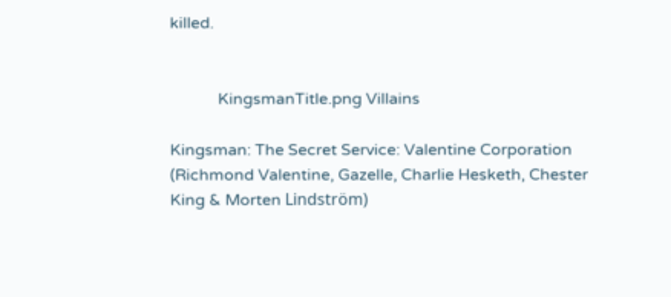killed.


            KingsmanTitle.png Villains

Kingsman: The Secret Service: Valentine Corporation (Richmond Valentine, Gazelle, Charlie Hesketh, Chester King & Morten Lindström)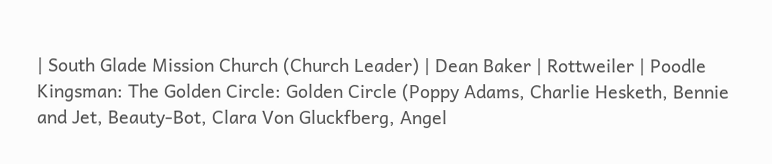| South Glade Mission Church (Church Leader) | Dean Baker | Rottweiler | Poodle
Kingsman: The Golden Circle: Golden Circle (Poppy Adams, Charlie Hesketh, Bennie and Jet, Beauty-Bot, Clara Von Gluckfberg, Angel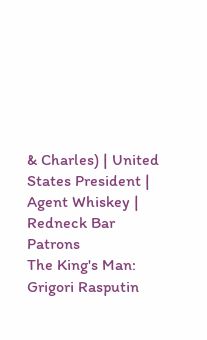& Charles) | United States President | Agent Whiskey | Redneck Bar Patrons
The King's Man: Grigori Rasputin